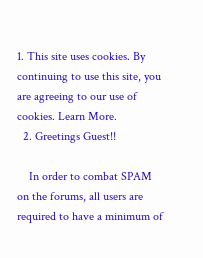1. This site uses cookies. By continuing to use this site, you are agreeing to our use of cookies. Learn More.
  2. Greetings Guest!!

    In order to combat SPAM on the forums, all users are required to have a minimum of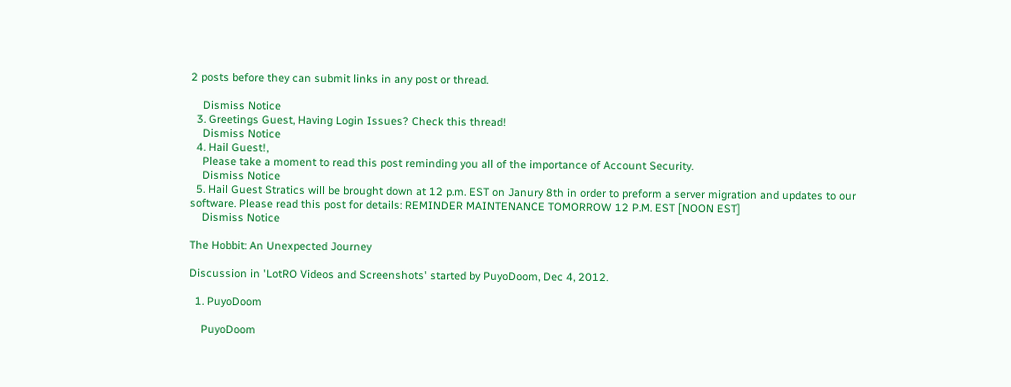2 posts before they can submit links in any post or thread.

    Dismiss Notice
  3. Greetings Guest, Having Login Issues? Check this thread!
    Dismiss Notice
  4. Hail Guest!,
    Please take a moment to read this post reminding you all of the importance of Account Security.
    Dismiss Notice
  5. Hail Guest Stratics will be brought down at 12 p.m. EST on Janury 8th in order to preform a server migration and updates to our software. Please read this post for details: REMINDER MAINTENANCE TOMORROW 12 P.M. EST [NOON EST]
    Dismiss Notice

The Hobbit: An Unexpected Journey

Discussion in 'LotRO Videos and Screenshots' started by PuyoDoom, Dec 4, 2012.

  1. PuyoDoom

    PuyoDoom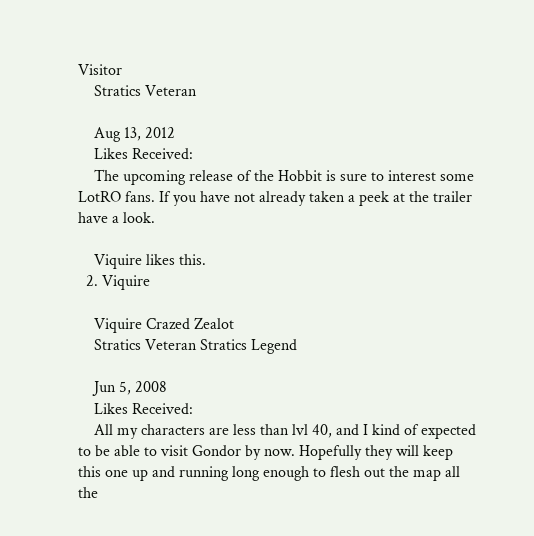Visitor
    Stratics Veteran

    Aug 13, 2012
    Likes Received:
    The upcoming release of the Hobbit is sure to interest some LotRO fans. If you have not already taken a peek at the trailer have a look.

    Viquire likes this.
  2. Viquire

    Viquire Crazed Zealot
    Stratics Veteran Stratics Legend

    Jun 5, 2008
    Likes Received:
    All my characters are less than lvl 40, and I kind of expected to be able to visit Gondor by now. Hopefully they will keep this one up and running long enough to flesh out the map all the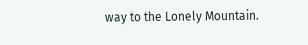way to the Lonely Mountain.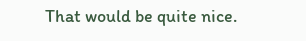That would be quite nice.